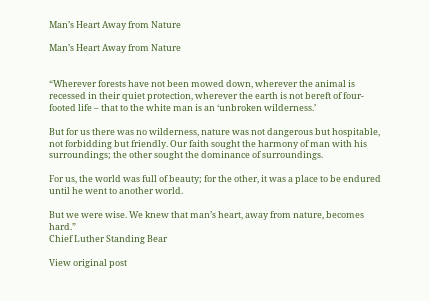Man’s Heart Away from Nature

Man’s Heart Away from Nature


“Wherever forests have not been mowed down, wherever the animal is recessed in their quiet protection, wherever the earth is not bereft of four-footed life – that to the white man is an ‘unbroken wilderness.’

But for us there was no wilderness, nature was not dangerous but hospitable, not forbidding but friendly. Our faith sought the harmony of man with his surroundings; the other sought the dominance of surroundings.

For us, the world was full of beauty; for the other, it was a place to be endured until he went to another world.

But we were wise. We knew that man’s heart, away from nature, becomes hard.”
Chief Luther Standing Bear

View original post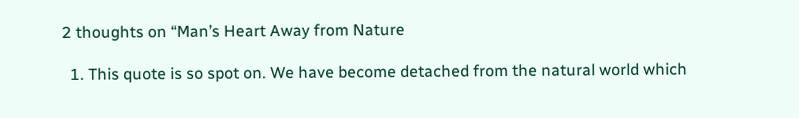2 thoughts on “Man’s Heart Away from Nature

  1. This quote is so spot on. We have become detached from the natural world which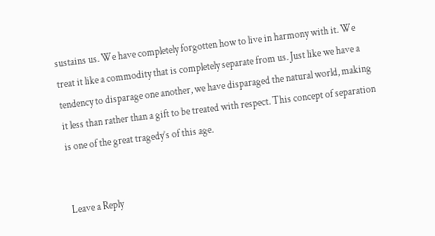sustains us. We have completely forgotten how to live in harmony with it. We treat it like a commodity that is completely separate from us. Just like we have a tendency to disparage one another, we have disparaged the natural world, making it less than rather than a gift to be treated with respect. This concept of separation is one of the great tragedy’s of this age.


Leave a Reply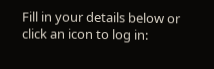Fill in your details below or click an icon to log in: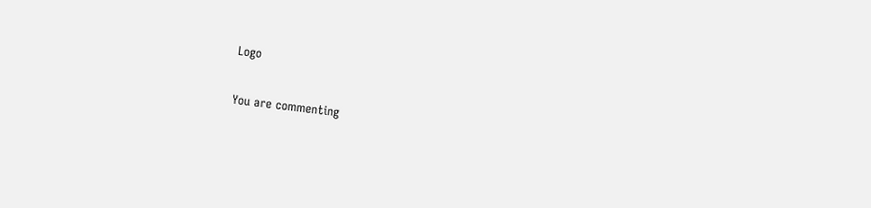Logo

You are commenting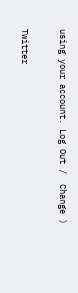using your account. Log Out /  Change )

Twitter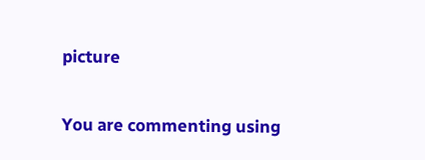picture

You are commenting using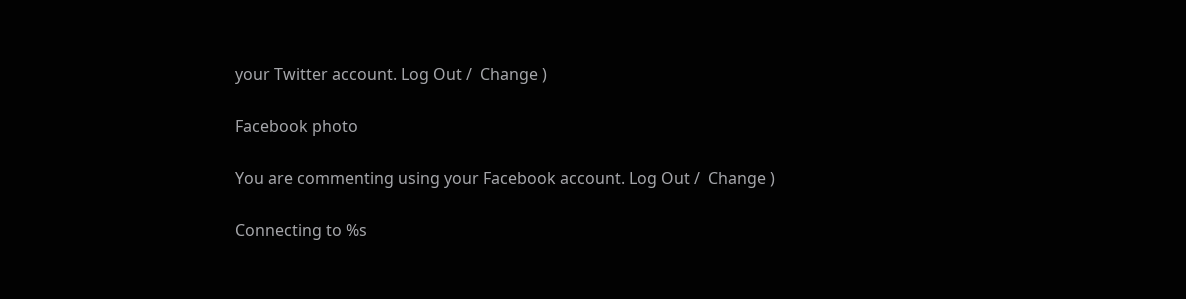your Twitter account. Log Out /  Change )

Facebook photo

You are commenting using your Facebook account. Log Out /  Change )

Connecting to %s